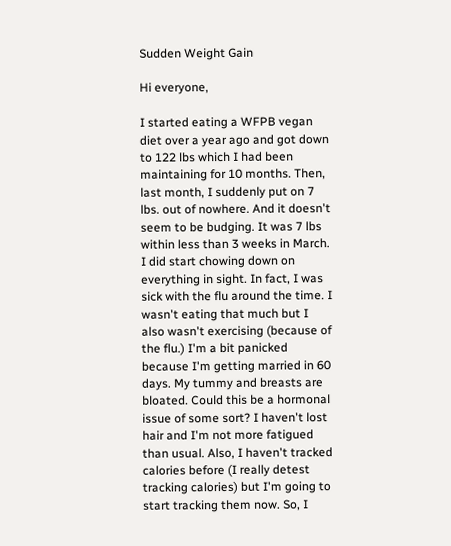Sudden Weight Gain

Hi everyone,

I started eating a WFPB vegan diet over a year ago and got down to 122 lbs which I had been maintaining for 10 months. Then, last month, I suddenly put on 7 lbs. out of nowhere. And it doesn't seem to be budging. It was 7 lbs within less than 3 weeks in March. I did start chowing down on everything in sight. In fact, I was sick with the flu around the time. I wasn't eating that much but I also wasn't exercising (because of the flu.) I'm a bit panicked because I'm getting married in 60 days. My tummy and breasts are bloated. Could this be a hormonal issue of some sort? I haven't lost hair and I'm not more fatigued than usual. Also, I haven't tracked calories before (I really detest tracking calories) but I'm going to start tracking them now. So, I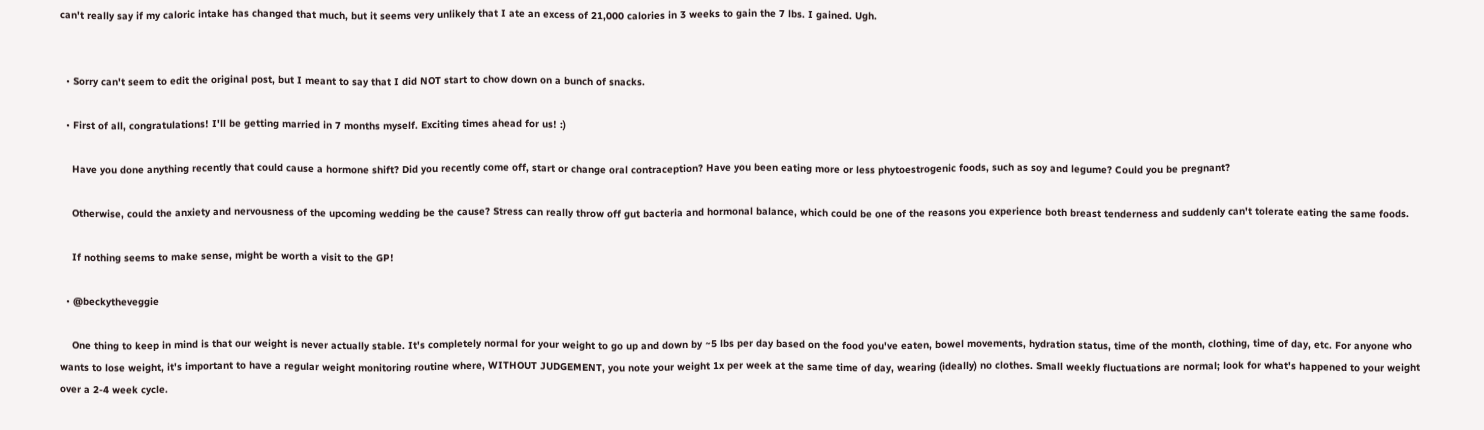can't really say if my caloric intake has changed that much, but it seems very unlikely that I ate an excess of 21,000 calories in 3 weeks to gain the 7 lbs. I gained. Ugh.


  • Sorry can't seem to edit the original post, but I meant to say that I did NOT start to chow down on a bunch of snacks.

  • First of all, congratulations! I'll be getting married in 7 months myself. Exciting times ahead for us! :)

    Have you done anything recently that could cause a hormone shift? Did you recently come off, start or change oral contraception? Have you been eating more or less phytoestrogenic foods, such as soy and legume? Could you be pregnant?

    Otherwise, could the anxiety and nervousness of the upcoming wedding be the cause? Stress can really throw off gut bacteria and hormonal balance, which could be one of the reasons you experience both breast tenderness and suddenly can't tolerate eating the same foods.

    If nothing seems to make sense, might be worth a visit to the GP!

  • @beckytheveggie

    One thing to keep in mind is that our weight is never actually stable. It's completely normal for your weight to go up and down by ~5 lbs per day based on the food you've eaten, bowel movements, hydration status, time of the month, clothing, time of day, etc. For anyone who wants to lose weight, it's important to have a regular weight monitoring routine where, WITHOUT JUDGEMENT, you note your weight 1x per week at the same time of day, wearing (ideally) no clothes. Small weekly fluctuations are normal; look for what's happened to your weight over a 2-4 week cycle.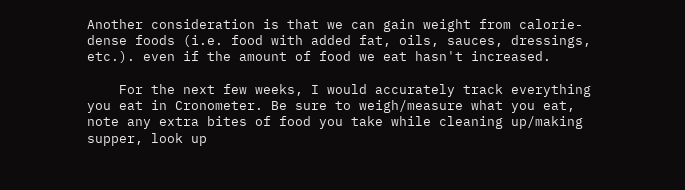Another consideration is that we can gain weight from calorie-dense foods (i.e. food with added fat, oils, sauces, dressings, etc.). even if the amount of food we eat hasn't increased.

    For the next few weeks, I would accurately track everything you eat in Cronometer. Be sure to weigh/measure what you eat, note any extra bites of food you take while cleaning up/making supper, look up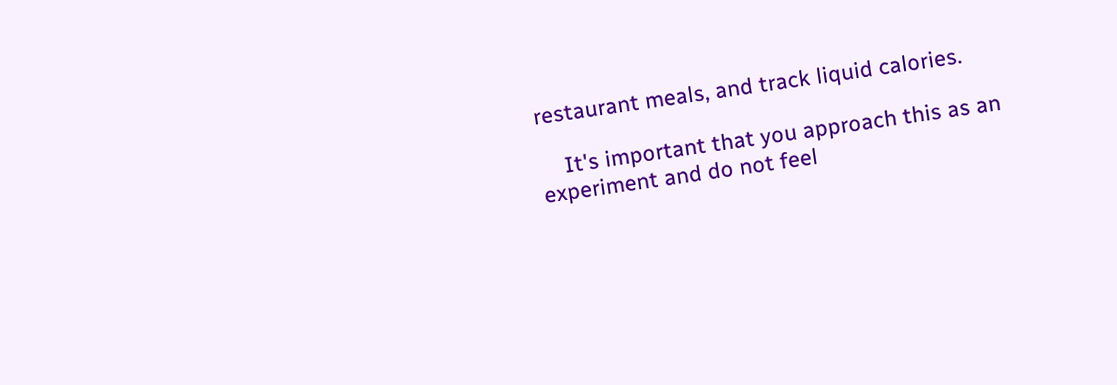restaurant meals, and track liquid calories.

    It's important that you approach this as an experiment and do not feel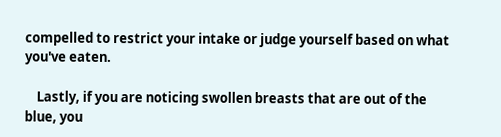compelled to restrict your intake or judge yourself based on what you've eaten.

    Lastly, if you are noticing swollen breasts that are out of the blue, you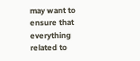may want to ensure that everything related to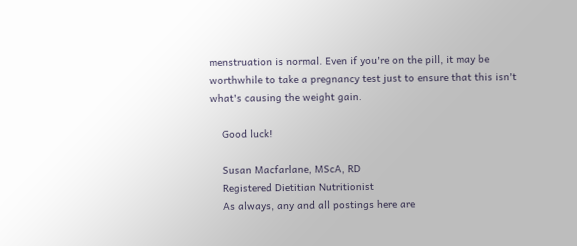menstruation is normal. Even if you're on the pill, it may be worthwhile to take a pregnancy test just to ensure that this isn't what's causing the weight gain.

    Good luck!

    Susan Macfarlane, MScA, RD
    Registered Dietitian Nutritionist
    As always, any and all postings here are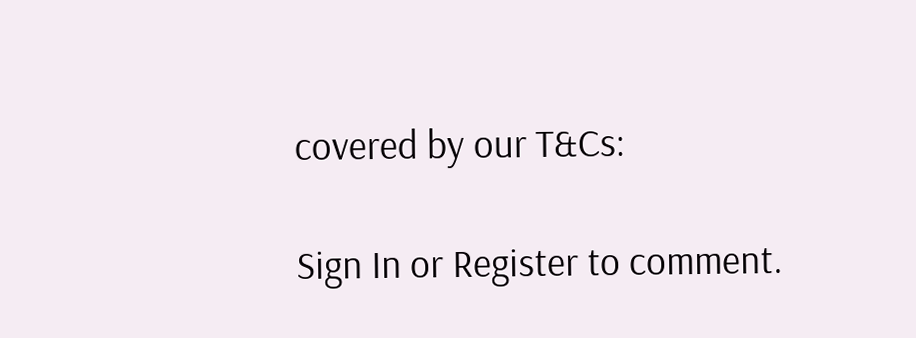covered by our T&Cs:

Sign In or Register to comment.